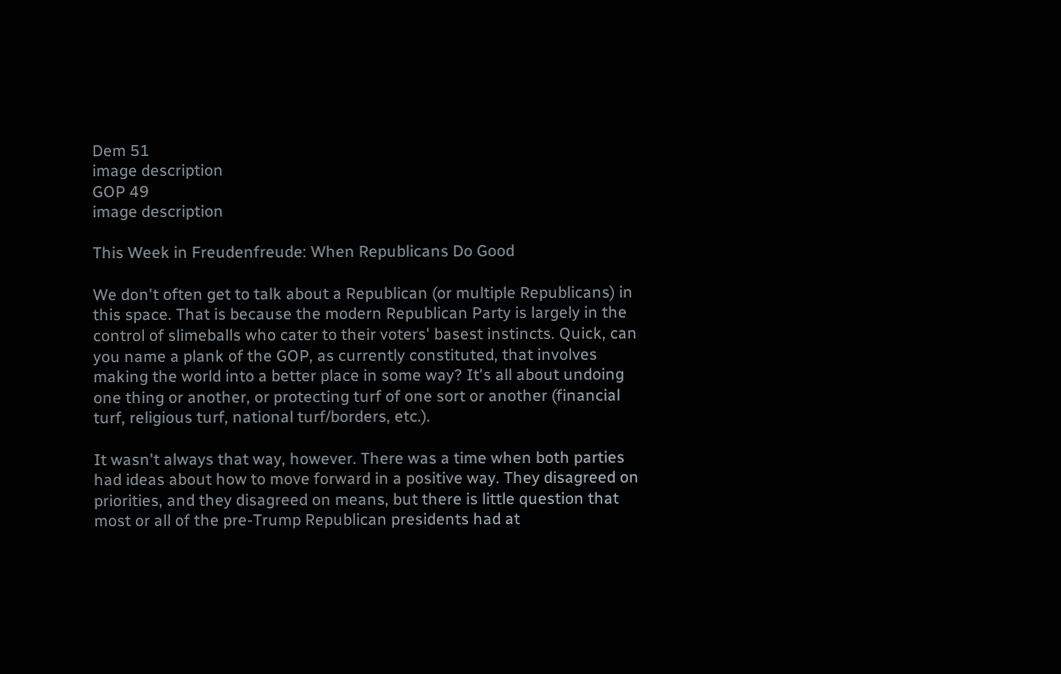Dem 51
image description
GOP 49
image description

This Week in Freudenfreude: When Republicans Do Good

We don't often get to talk about a Republican (or multiple Republicans) in this space. That is because the modern Republican Party is largely in the control of slimeballs who cater to their voters' basest instincts. Quick, can you name a plank of the GOP, as currently constituted, that involves making the world into a better place in some way? It's all about undoing one thing or another, or protecting turf of one sort or another (financial turf, religious turf, national turf/borders, etc.).

It wasn't always that way, however. There was a time when both parties had ideas about how to move forward in a positive way. They disagreed on priorities, and they disagreed on means, but there is little question that most or all of the pre-Trump Republican presidents had at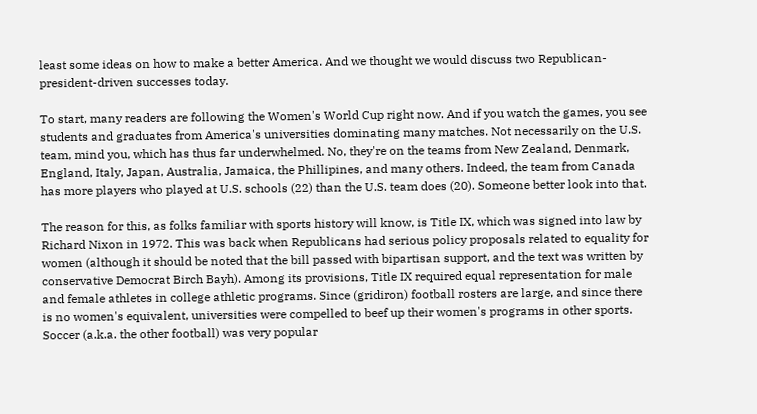least some ideas on how to make a better America. And we thought we would discuss two Republican-president-driven successes today.

To start, many readers are following the Women's World Cup right now. And if you watch the games, you see students and graduates from America's universities dominating many matches. Not necessarily on the U.S. team, mind you, which has thus far underwhelmed. No, they're on the teams from New Zealand, Denmark, England, Italy, Japan, Australia, Jamaica, the Phillipines, and many others. Indeed, the team from Canada has more players who played at U.S. schools (22) than the U.S. team does (20). Someone better look into that.

The reason for this, as folks familiar with sports history will know, is Title IX, which was signed into law by Richard Nixon in 1972. This was back when Republicans had serious policy proposals related to equality for women (although it should be noted that the bill passed with bipartisan support, and the text was written by conservative Democrat Birch Bayh). Among its provisions, Title IX required equal representation for male and female athletes in college athletic programs. Since (gridiron) football rosters are large, and since there is no women's equivalent, universities were compelled to beef up their women's programs in other sports. Soccer (a.k.a. the other football) was very popular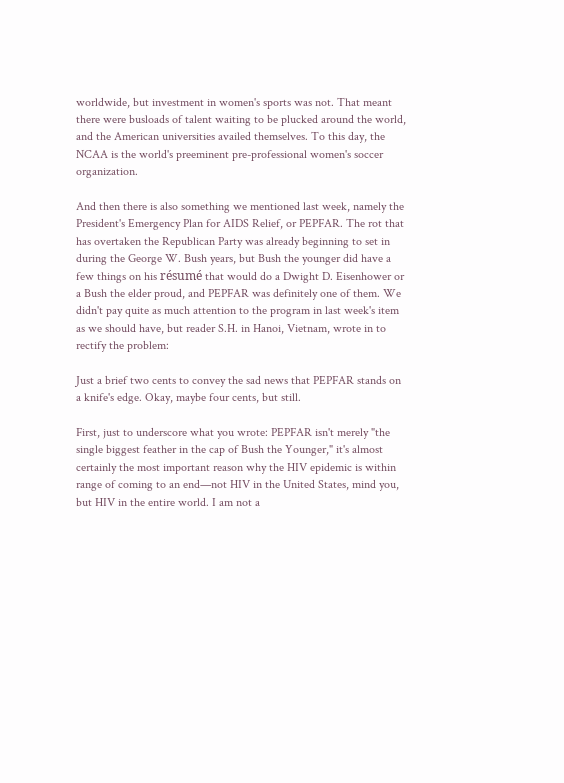worldwide, but investment in women's sports was not. That meant there were busloads of talent waiting to be plucked around the world, and the American universities availed themselves. To this day, the NCAA is the world's preeminent pre-professional women's soccer organization.

And then there is also something we mentioned last week, namely the President's Emergency Plan for AIDS Relief, or PEPFAR. The rot that has overtaken the Republican Party was already beginning to set in during the George W. Bush years, but Bush the younger did have a few things on his résumé that would do a Dwight D. Eisenhower or a Bush the elder proud, and PEPFAR was definitely one of them. We didn't pay quite as much attention to the program in last week's item as we should have, but reader S.H. in Hanoi, Vietnam, wrote in to rectify the problem:

Just a brief two cents to convey the sad news that PEPFAR stands on a knife's edge. Okay, maybe four cents, but still.

First, just to underscore what you wrote: PEPFAR isn't merely "the single biggest feather in the cap of Bush the Younger," it's almost certainly the most important reason why the HIV epidemic is within range of coming to an end—not HIV in the United States, mind you, but HIV in the entire world. I am not a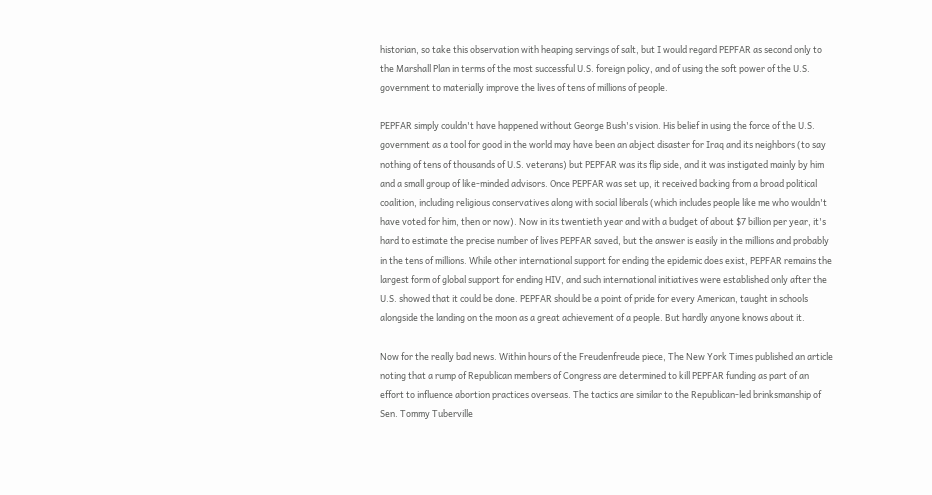historian, so take this observation with heaping servings of salt, but I would regard PEPFAR as second only to the Marshall Plan in terms of the most successful U.S. foreign policy, and of using the soft power of the U.S. government to materially improve the lives of tens of millions of people.

PEPFAR simply couldn't have happened without George Bush's vision. His belief in using the force of the U.S. government as a tool for good in the world may have been an abject disaster for Iraq and its neighbors (to say nothing of tens of thousands of U.S. veterans) but PEPFAR was its flip side, and it was instigated mainly by him and a small group of like-minded advisors. Once PEPFAR was set up, it received backing from a broad political coalition, including religious conservatives along with social liberals (which includes people like me who wouldn't have voted for him, then or now). Now in its twentieth year and with a budget of about $7 billion per year, it's hard to estimate the precise number of lives PEPFAR saved, but the answer is easily in the millions and probably in the tens of millions. While other international support for ending the epidemic does exist, PEPFAR remains the largest form of global support for ending HIV, and such international initiatives were established only after the U.S. showed that it could be done. PEPFAR should be a point of pride for every American, taught in schools alongside the landing on the moon as a great achievement of a people. But hardly anyone knows about it.

Now for the really bad news. Within hours of the Freudenfreude piece, The New York Times published an article noting that a rump of Republican members of Congress are determined to kill PEPFAR funding as part of an effort to influence abortion practices overseas. The tactics are similar to the Republican-led brinksmanship of Sen. Tommy Tuberville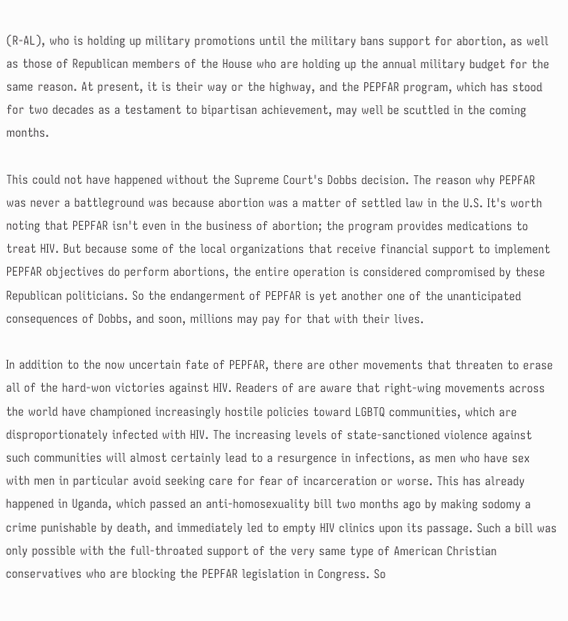(R-AL), who is holding up military promotions until the military bans support for abortion, as well as those of Republican members of the House who are holding up the annual military budget for the same reason. At present, it is their way or the highway, and the PEPFAR program, which has stood for two decades as a testament to bipartisan achievement, may well be scuttled in the coming months.

This could not have happened without the Supreme Court's Dobbs decision. The reason why PEPFAR was never a battleground was because abortion was a matter of settled law in the U.S. It's worth noting that PEPFAR isn't even in the business of abortion; the program provides medications to treat HIV. But because some of the local organizations that receive financial support to implement PEPFAR objectives do perform abortions, the entire operation is considered compromised by these Republican politicians. So the endangerment of PEPFAR is yet another one of the unanticipated consequences of Dobbs, and soon, millions may pay for that with their lives.

In addition to the now uncertain fate of PEPFAR, there are other movements that threaten to erase all of the hard-won victories against HIV. Readers of are aware that right-wing movements across the world have championed increasingly hostile policies toward LGBTQ communities, which are disproportionately infected with HIV. The increasing levels of state-sanctioned violence against such communities will almost certainly lead to a resurgence in infections, as men who have sex with men in particular avoid seeking care for fear of incarceration or worse. This has already happened in Uganda, which passed an anti-homosexuality bill two months ago by making sodomy a crime punishable by death, and immediately led to empty HIV clinics upon its passage. Such a bill was only possible with the full-throated support of the very same type of American Christian conservatives who are blocking the PEPFAR legislation in Congress. So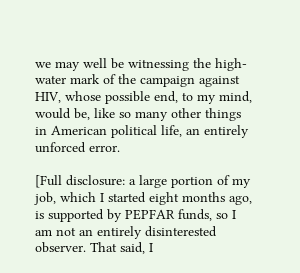we may well be witnessing the high-water mark of the campaign against HIV, whose possible end, to my mind, would be, like so many other things in American political life, an entirely unforced error.

[Full disclosure: a large portion of my job, which I started eight months ago, is supported by PEPFAR funds, so I am not an entirely disinterested observer. That said, I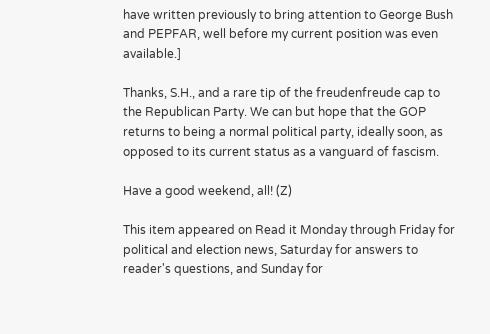have written previously to bring attention to George Bush and PEPFAR, well before my current position was even available.]

Thanks, S.H., and a rare tip of the freudenfreude cap to the Republican Party. We can but hope that the GOP returns to being a normal political party, ideally soon, as opposed to its current status as a vanguard of fascism.

Have a good weekend, all! (Z)

This item appeared on Read it Monday through Friday for political and election news, Saturday for answers to reader's questions, and Sunday for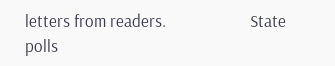letters from readers.                     State polls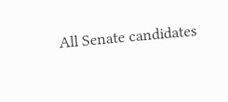All Senate candidates